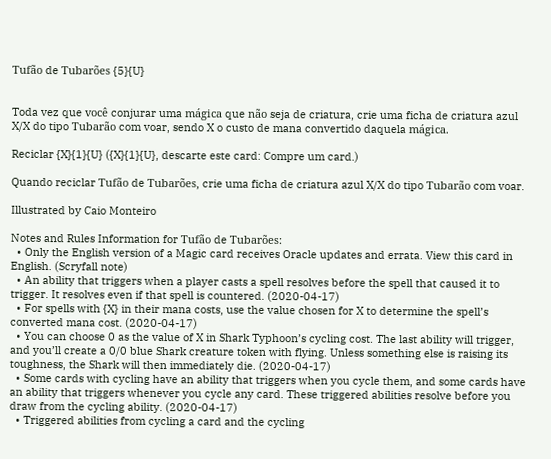Tufão de Tubarões {5}{U}


Toda vez que você conjurar uma mágica que não seja de criatura, crie uma ficha de criatura azul X/X do tipo Tubarão com voar, sendo X o custo de mana convertido daquela mágica.

Reciclar {X}{1}{U} ({X}{1}{U}, descarte este card: Compre um card.)

Quando reciclar Tufão de Tubarões, crie uma ficha de criatura azul X/X do tipo Tubarão com voar.

Illustrated by Caio Monteiro

Notes and Rules Information for Tufão de Tubarões:
  • Only the English version of a Magic card receives Oracle updates and errata. View this card in English. (Scryfall note)
  • An ability that triggers when a player casts a spell resolves before the spell that caused it to trigger. It resolves even if that spell is countered. (2020-04-17)
  • For spells with {X} in their mana costs, use the value chosen for X to determine the spell’s converted mana cost. (2020-04-17)
  • You can choose 0 as the value of X in Shark Typhoon’s cycling cost. The last ability will trigger, and you’ll create a 0/0 blue Shark creature token with flying. Unless something else is raising its toughness, the Shark will then immediately die. (2020-04-17)
  • Some cards with cycling have an ability that triggers when you cycle them, and some cards have an ability that triggers whenever you cycle any card. These triggered abilities resolve before you draw from the cycling ability. (2020-04-17)
  • Triggered abilities from cycling a card and the cycling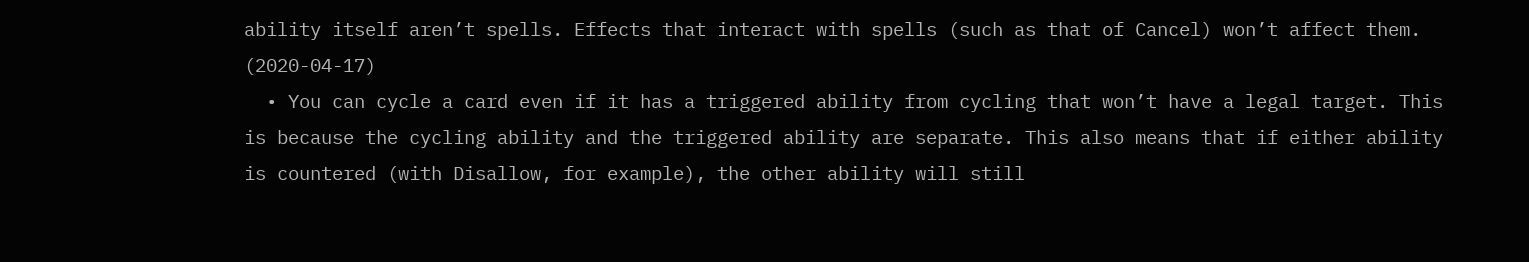ability itself aren’t spells. Effects that interact with spells (such as that of Cancel) won’t affect them. (2020-04-17)
  • You can cycle a card even if it has a triggered ability from cycling that won’t have a legal target. This is because the cycling ability and the triggered ability are separate. This also means that if either ability is countered (with Disallow, for example), the other ability will still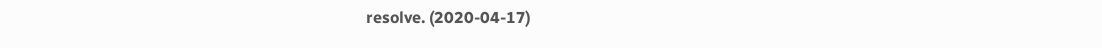resolve. (2020-04-17)